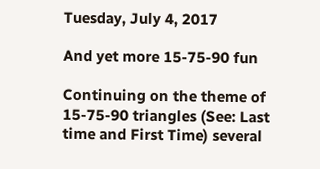Tuesday, July 4, 2017

And yet more 15-75-90 fun

Continuing on the theme of 15-75-90 triangles (See: Last time and First Time) several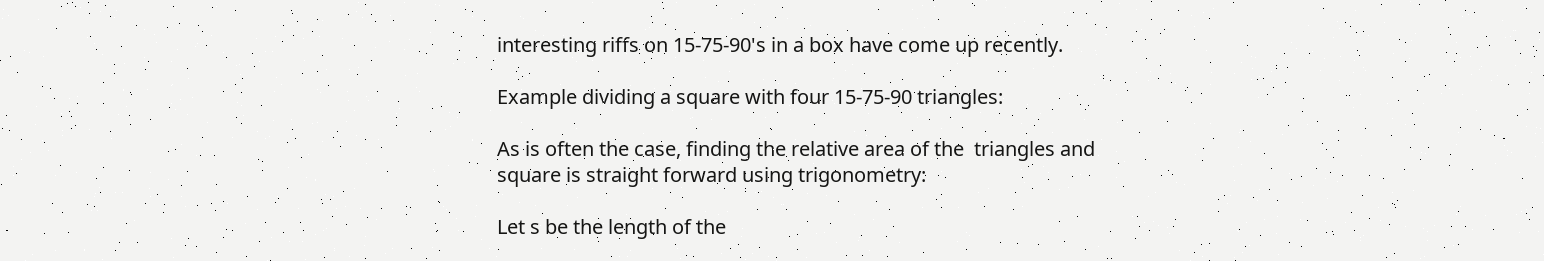interesting riffs on 15-75-90's in a box have come up recently.

Example dividing a square with four 15-75-90 triangles:

As is often the case, finding the relative area of the  triangles and square is straight forward using trigonometry:

Let s be the length of the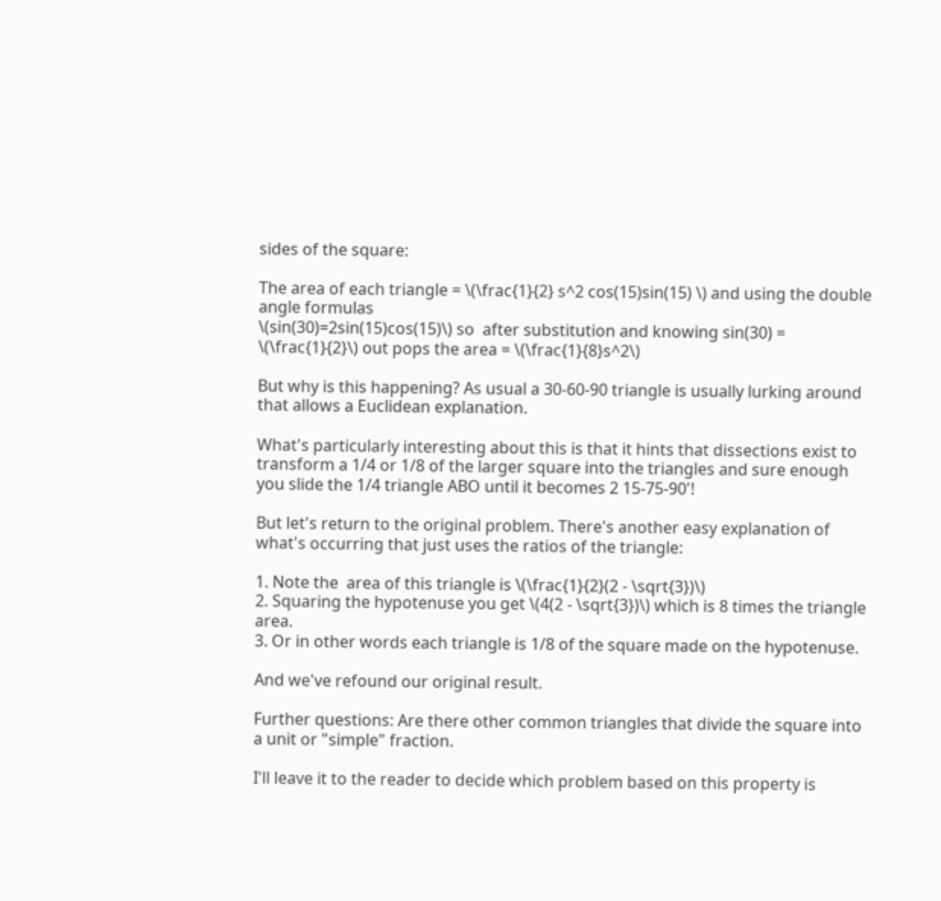sides of the square:

The area of each triangle = \(\frac{1}{2} s^2 cos(15)sin(15) \) and using the double angle formulas
\(sin(30)=2sin(15)cos(15)\) so  after substitution and knowing sin(30) = \(\frac{1}{2}\) out pops the area = \(\frac{1}{8}s^2\)

But why is this happening? As usual a 30-60-90 triangle is usually lurking around that allows a Euclidean explanation.

What's particularly interesting about this is that it hints that dissections exist to transform a 1/4 or 1/8 of the larger square into the triangles and sure enough you slide the 1/4 triangle ABO until it becomes 2 15-75-90'!

But let's return to the original problem. There's another easy explanation of what's occurring that just uses the ratios of the triangle:

1. Note the  area of this triangle is \(\frac{1}{2}(2 - \sqrt{3})\)
2. Squaring the hypotenuse you get \(4(2 - \sqrt{3})\) which is 8 times the triangle area.
3. Or in other words each triangle is 1/8 of the square made on the hypotenuse.

And we've refound our original result.

Further questions: Are there other common triangles that divide the square into a unit or "simple" fraction.

I'll leave it to the reader to decide which problem based on this property is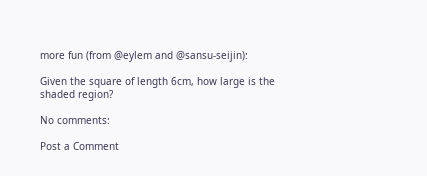more fun (from @eylem and @sansu-seijin):

Given the square of length 6cm, how large is the shaded region?

No comments:

Post a Comment